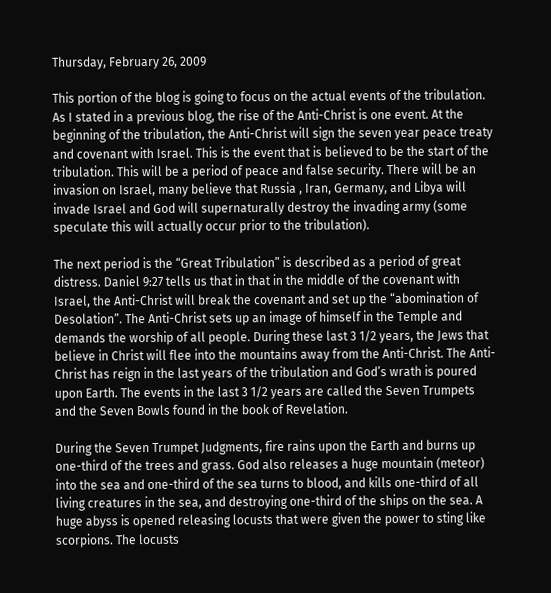Thursday, February 26, 2009

This portion of the blog is going to focus on the actual events of the tribulation. As I stated in a previous blog, the rise of the Anti-Christ is one event. At the beginning of the tribulation, the Anti-Christ will sign the seven year peace treaty and covenant with Israel. This is the event that is believed to be the start of the tribulation. This will be a period of peace and false security. There will be an invasion on Israel, many believe that Russia , Iran, Germany, and Libya will invade Israel and God will supernaturally destroy the invading army (some speculate this will actually occur prior to the tribulation).

The next period is the “Great Tribulation” is described as a period of great distress. Daniel 9:27 tells us that in that in the middle of the covenant with Israel, the Anti-Christ will break the covenant and set up the “abomination of Desolation”. The Anti-Christ sets up an image of himself in the Temple and demands the worship of all people. During these last 3 1/2 years, the Jews that believe in Christ will flee into the mountains away from the Anti-Christ. The Anti-Christ has reign in the last years of the tribulation and God’s wrath is poured upon Earth. The events in the last 3 1/2 years are called the Seven Trumpets and the Seven Bowls found in the book of Revelation.

During the Seven Trumpet Judgments, fire rains upon the Earth and burns up one-third of the trees and grass. God also releases a huge mountain (meteor) into the sea and one-third of the sea turns to blood, and kills one-third of all living creatures in the sea, and destroying one-third of the ships on the sea. A huge abyss is opened releasing locusts that were given the power to sting like scorpions. The locusts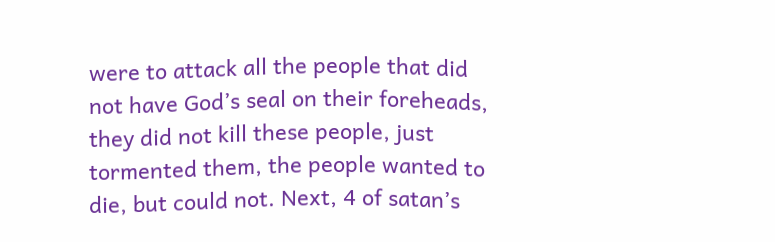were to attack all the people that did not have God’s seal on their foreheads, they did not kill these people, just tormented them, the people wanted to die, but could not. Next, 4 of satan’s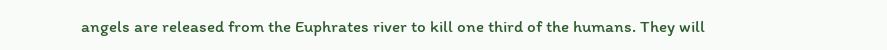angels are released from the Euphrates river to kill one third of the humans. They will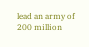lead an army of 200 million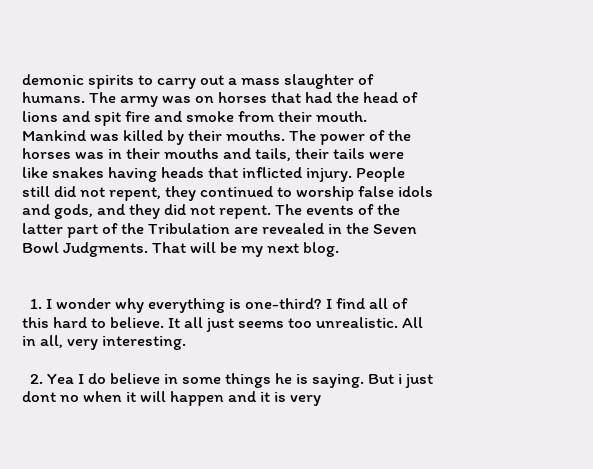demonic spirits to carry out a mass slaughter of humans. The army was on horses that had the head of lions and spit fire and smoke from their mouth. Mankind was killed by their mouths. The power of the horses was in their mouths and tails, their tails were like snakes having heads that inflicted injury. People still did not repent, they continued to worship false idols and gods, and they did not repent. The events of the latter part of the Tribulation are revealed in the Seven Bowl Judgments. That will be my next blog.


  1. I wonder why everything is one-third? I find all of this hard to believe. It all just seems too unrealistic. All in all, very interesting.

  2. Yea I do believe in some things he is saying. But i just dont no when it will happen and it is very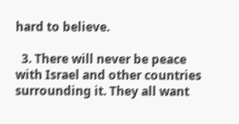hard to believe.

  3. There will never be peace with Israel and other countries surrounding it. They all want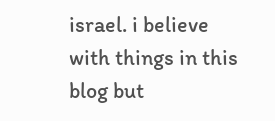israel. i believe with things in this blog but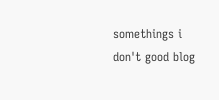somethings i don't good blog